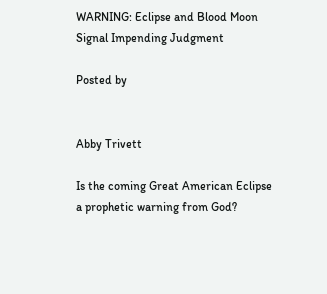WARNING: Eclipse and Blood Moon Signal Impending Judgment

Posted by


Abby Trivett

Is the coming Great American Eclipse a prophetic warning from God?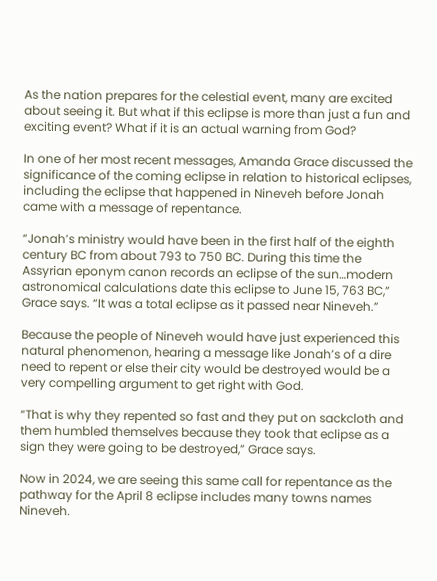As the nation prepares for the celestial event, many are excited about seeing it. But what if this eclipse is more than just a fun and exciting event? What if it is an actual warning from God?

In one of her most recent messages, Amanda Grace discussed the significance of the coming eclipse in relation to historical eclipses, including the eclipse that happened in Nineveh before Jonah came with a message of repentance.

“Jonah’s ministry would have been in the first half of the eighth century BC from about 793 to 750 BC. During this time the Assyrian eponym canon records an eclipse of the sun…modern astronomical calculations date this eclipse to June 15, 763 BC,” Grace says. “It was a total eclipse as it passed near Nineveh.”

Because the people of Nineveh would have just experienced this natural phenomenon, hearing a message like Jonah’s of a dire need to repent or else their city would be destroyed would be a very compelling argument to get right with God.

“That is why they repented so fast and they put on sackcloth and them humbled themselves because they took that eclipse as a sign they were going to be destroyed,” Grace says.

Now in 2024, we are seeing this same call for repentance as the pathway for the April 8 eclipse includes many towns names Nineveh.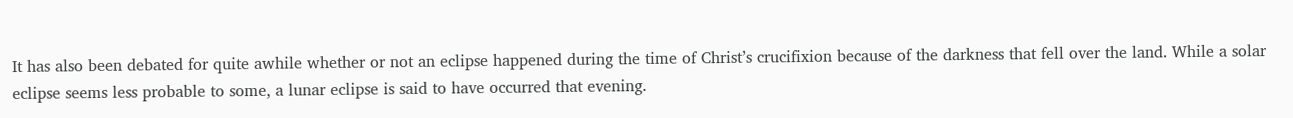It has also been debated for quite awhile whether or not an eclipse happened during the time of Christ’s crucifixion because of the darkness that fell over the land. While a solar eclipse seems less probable to some, a lunar eclipse is said to have occurred that evening.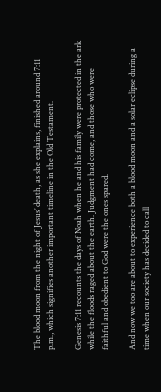The blood moon from the night of Jesus’ death, as she explains, finished around 7:11 p.m., which signifies another important timeline in the Old Testament.

Genesis 7:11 recounts the days of Noah when he and his family were protected in the ark while the floods raged about the earth. Judgment had come, and those who were faithful and obedient to God were the ones spared.

And now we too are about to experience both a blood moon and a solar eclipse during a time when our society has decided to call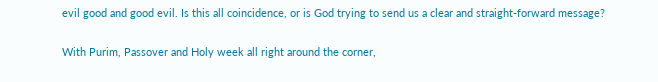evil good and good evil. Is this all coincidence, or is God trying to send us a clear and straight-forward message?

With Purim, Passover and Holy week all right around the corner,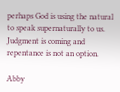perhaps God is using the natural to speak supernaturally to us. Judgment is coming and repentance is not an option.

Abby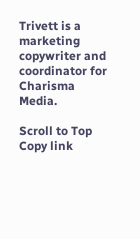Trivett is a marketing copywriter and coordinator for Charisma Media.

Scroll to Top
Copy link